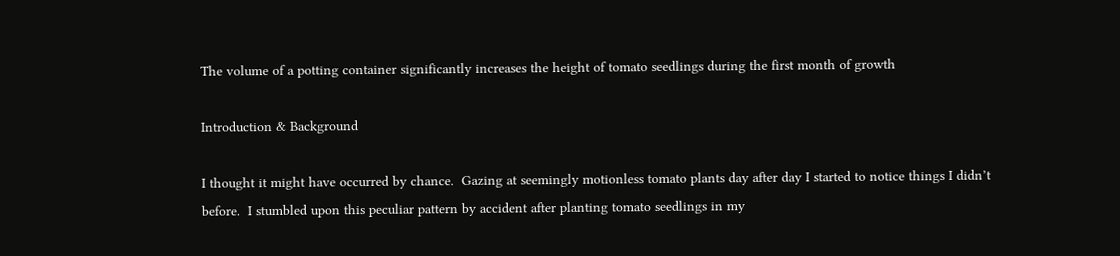The volume of a potting container significantly increases the height of tomato seedlings during the first month of growth

Introduction & Background

I thought it might have occurred by chance.  Gazing at seemingly motionless tomato plants day after day I started to notice things I didn’t before.  I stumbled upon this peculiar pattern by accident after planting tomato seedlings in my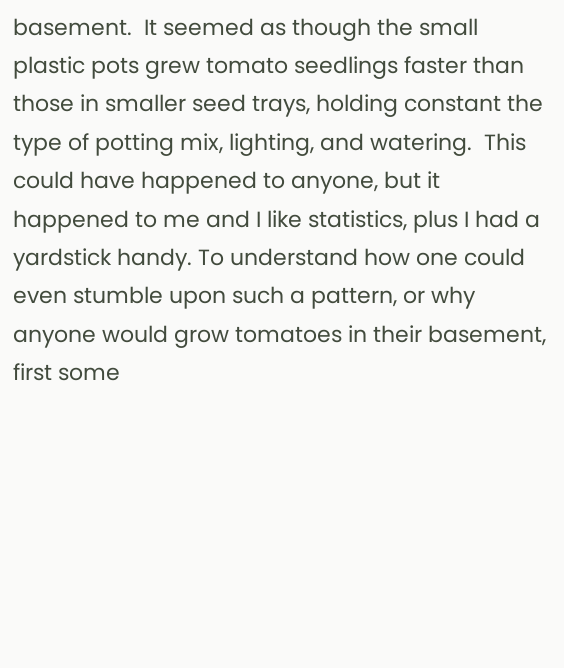basement.  It seemed as though the small plastic pots grew tomato seedlings faster than those in smaller seed trays, holding constant the type of potting mix, lighting, and watering.  This could have happened to anyone, but it happened to me and I like statistics, plus I had a yardstick handy. To understand how one could even stumble upon such a pattern, or why anyone would grow tomatoes in their basement, first some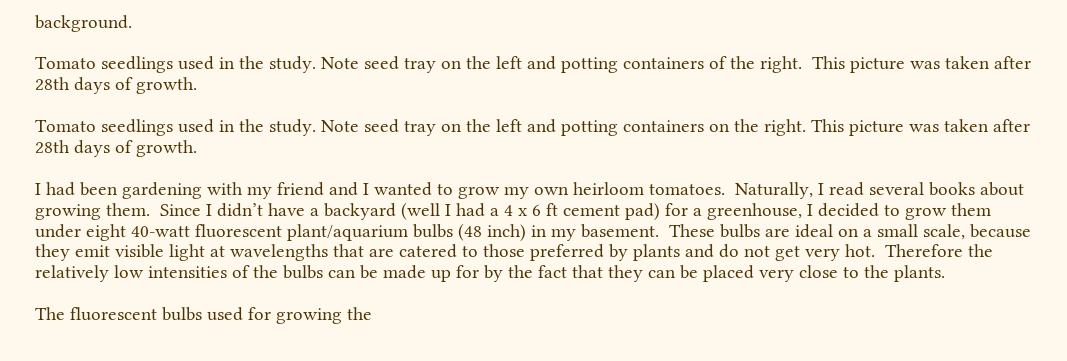background.

Tomato seedlings used in the study. Note seed tray on the left and potting containers of the right.  This picture was taken after 28th days of growth.

Tomato seedlings used in the study. Note seed tray on the left and potting containers on the right. This picture was taken after 28th days of growth.

I had been gardening with my friend and I wanted to grow my own heirloom tomatoes.  Naturally, I read several books about growing them.  Since I didn’t have a backyard (well I had a 4 x 6 ft cement pad) for a greenhouse, I decided to grow them under eight 40-watt fluorescent plant/aquarium bulbs (48 inch) in my basement.  These bulbs are ideal on a small scale, because they emit visible light at wavelengths that are catered to those preferred by plants and do not get very hot.  Therefore the relatively low intensities of the bulbs can be made up for by the fact that they can be placed very close to the plants.

The fluorescent bulbs used for growing the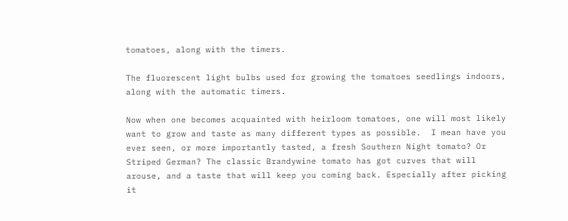tomatoes, along with the timers.

The fluorescent light bulbs used for growing the tomatoes seedlings indoors, along with the automatic timers.

Now when one becomes acquainted with heirloom tomatoes, one will most likely want to grow and taste as many different types as possible.  I mean have you ever seen, or more importantly tasted, a fresh Southern Night tomato? Or Striped German? The classic Brandywine tomato has got curves that will arouse, and a taste that will keep you coming back. Especially after picking it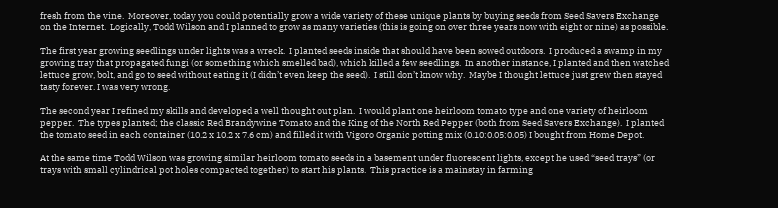fresh from the vine.  Moreover, today you could potentially grow a wide variety of these unique plants by buying seeds from Seed Savers Exchange on the Internet.  Logically, Todd Wilson and I planned to grow as many varieties (this is going on over three years now with eight or nine) as possible.

The first year growing seedlings under lights was a wreck.  I planted seeds inside that should have been sowed outdoors.  I produced a swamp in my growing tray that propagated fungi (or something which smelled bad), which killed a few seedlings.  In another instance, I planted and then watched lettuce grow, bolt, and go to seed without eating it (I didn’t even keep the seed).  I still don’t know why.  Maybe I thought lettuce just grew then stayed tasty forever. I was very wrong.

The second year I refined my skills and developed a well thought out plan.  I would plant one heirloom tomato type and one variety of heirloom pepper.  The types planted; the classic Red Brandywine Tomato and the King of the North Red Pepper (both from Seed Savers Exchange).  I planted the tomato seed in each container (10.2 x 10.2 x 7.6 cm) and filled it with Vigoro Organic potting mix (0.10:0.05:0.05) I bought from Home Depot.

At the same time Todd Wilson was growing similar heirloom tomato seeds in a basement under fluorescent lights, except he used “seed trays” (or trays with small cylindrical pot holes compacted together) to start his plants.  This practice is a mainstay in farming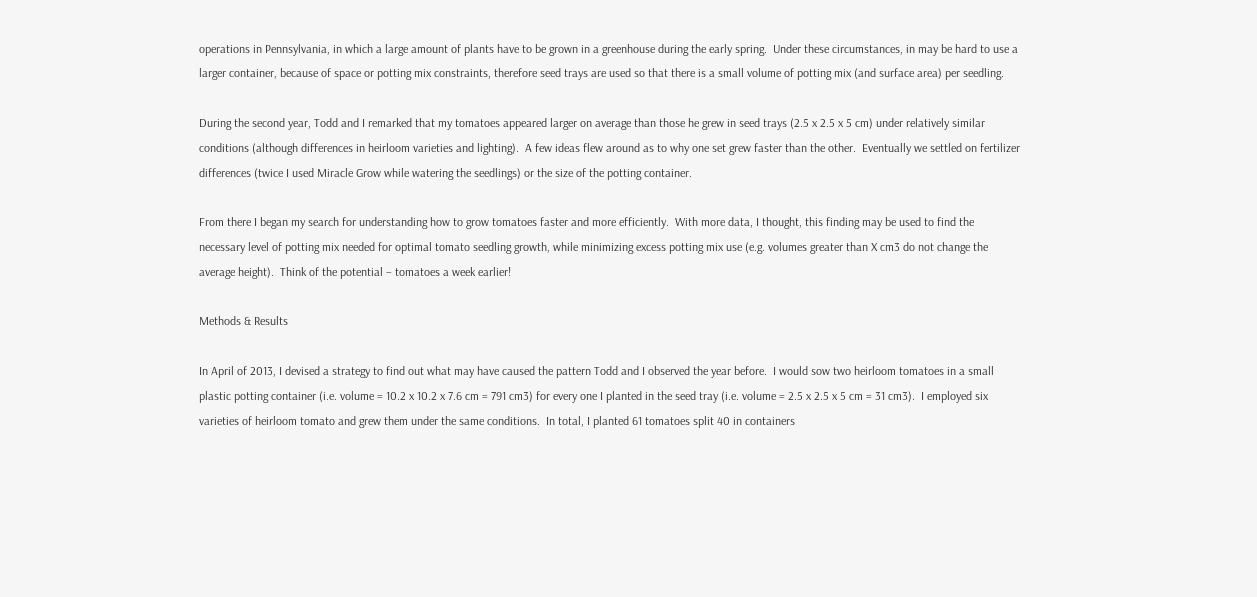operations in Pennsylvania, in which a large amount of plants have to be grown in a greenhouse during the early spring.  Under these circumstances, in may be hard to use a larger container, because of space or potting mix constraints, therefore seed trays are used so that there is a small volume of potting mix (and surface area) per seedling.

During the second year, Todd and I remarked that my tomatoes appeared larger on average than those he grew in seed trays (2.5 x 2.5 x 5 cm) under relatively similar conditions (although differences in heirloom varieties and lighting).  A few ideas flew around as to why one set grew faster than the other.  Eventually we settled on fertilizer differences (twice I used Miracle Grow while watering the seedlings) or the size of the potting container.

From there I began my search for understanding how to grow tomatoes faster and more efficiently.  With more data, I thought, this finding may be used to find the necessary level of potting mix needed for optimal tomato seedling growth, while minimizing excess potting mix use (e.g. volumes greater than X cm3 do not change the average height).  Think of the potential – tomatoes a week earlier!

Methods & Results

In April of 2013, I devised a strategy to find out what may have caused the pattern Todd and I observed the year before.  I would sow two heirloom tomatoes in a small plastic potting container (i.e. volume = 10.2 x 10.2 x 7.6 cm = 791 cm3) for every one I planted in the seed tray (i.e. volume = 2.5 x 2.5 x 5 cm = 31 cm3).  I employed six varieties of heirloom tomato and grew them under the same conditions.  In total, I planted 61 tomatoes split 40 in containers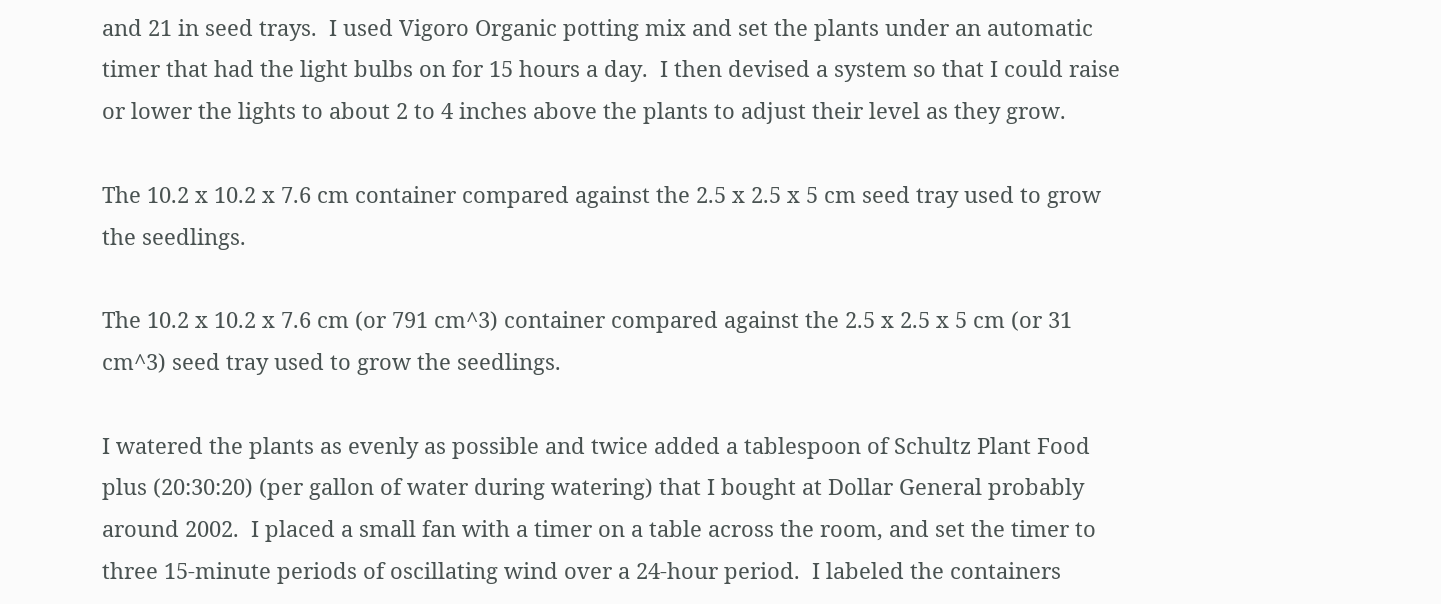and 21 in seed trays.  I used Vigoro Organic potting mix and set the plants under an automatic timer that had the light bulbs on for 15 hours a day.  I then devised a system so that I could raise or lower the lights to about 2 to 4 inches above the plants to adjust their level as they grow.

The 10.2 x 10.2 x 7.6 cm container compared against the 2.5 x 2.5 x 5 cm seed tray used to grow the seedlings.

The 10.2 x 10.2 x 7.6 cm (or 791 cm^3) container compared against the 2.5 x 2.5 x 5 cm (or 31 cm^3) seed tray used to grow the seedlings.

I watered the plants as evenly as possible and twice added a tablespoon of Schultz Plant Food plus (20:30:20) (per gallon of water during watering) that I bought at Dollar General probably around 2002.  I placed a small fan with a timer on a table across the room, and set the timer to three 15-minute periods of oscillating wind over a 24-hour period.  I labeled the containers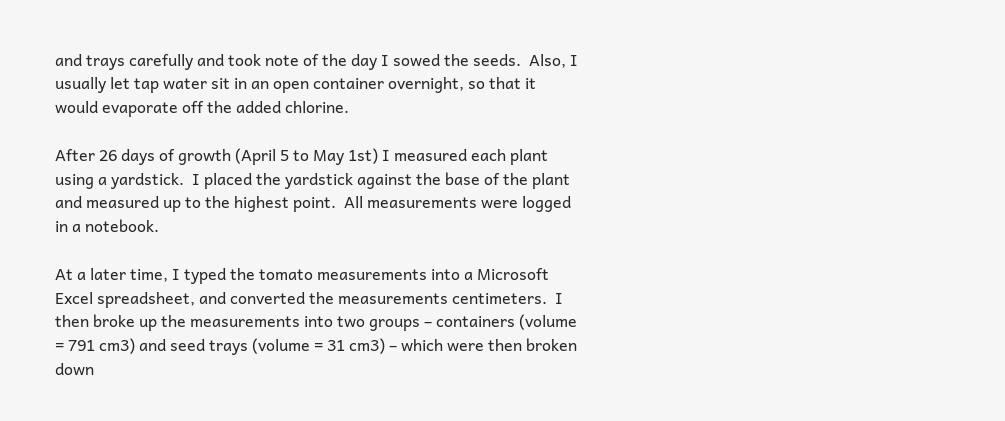and trays carefully and took note of the day I sowed the seeds.  Also, I usually let tap water sit in an open container overnight, so that it would evaporate off the added chlorine.

After 26 days of growth (April 5 to May 1st) I measured each plant using a yardstick.  I placed the yardstick against the base of the plant and measured up to the highest point.  All measurements were logged in a notebook.

At a later time, I typed the tomato measurements into a Microsoft Excel spreadsheet, and converted the measurements centimeters.  I then broke up the measurements into two groups – containers (volume = 791 cm3) and seed trays (volume = 31 cm3) – which were then broken down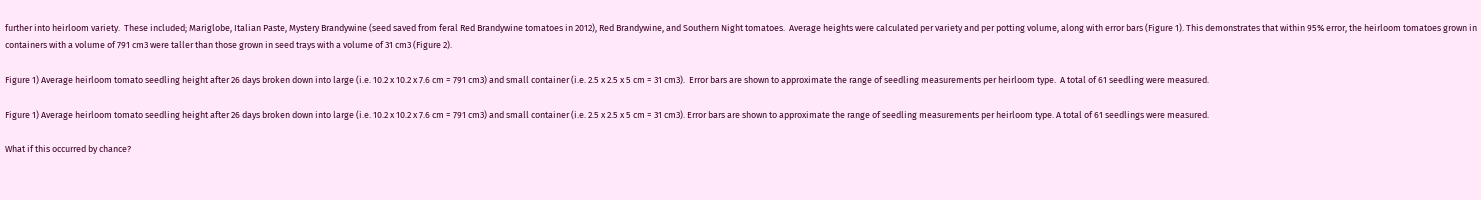further into heirloom variety.  These included; Mariglobe, Italian Paste, Mystery Brandywine (seed saved from feral Red Brandywine tomatoes in 2012), Red Brandywine, and Southern Night tomatoes.  Average heights were calculated per variety and per potting volume, along with error bars (Figure 1). This demonstrates that within 95% error, the heirloom tomatoes grown in containers with a volume of 791 cm3 were taller than those grown in seed trays with a volume of 31 cm3 (Figure 2).

Figure 1) Average heirloom tomato seedling height after 26 days broken down into large (i.e. 10.2 x 10.2 x 7.6 cm = 791 cm3) and small container (i.e. 2.5 x 2.5 x 5 cm = 31 cm3).  Error bars are shown to approximate the range of seedling measurements per heirloom type.  A total of 61 seedling were measured.

Figure 1) Average heirloom tomato seedling height after 26 days broken down into large (i.e. 10.2 x 10.2 x 7.6 cm = 791 cm3) and small container (i.e. 2.5 x 2.5 x 5 cm = 31 cm3). Error bars are shown to approximate the range of seedling measurements per heirloom type. A total of 61 seedlings were measured.

What if this occurred by chance?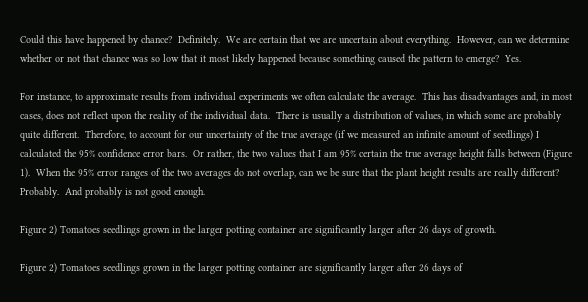Could this have happened by chance?  Definitely.  We are certain that we are uncertain about everything.  However, can we determine whether or not that chance was so low that it most likely happened because something caused the pattern to emerge?  Yes.

For instance, to approximate results from individual experiments we often calculate the average.  This has disadvantages and, in most cases, does not reflect upon the reality of the individual data.  There is usually a distribution of values, in which some are probably quite different.  Therefore, to account for our uncertainty of the true average (if we measured an infinite amount of seedlings) I calculated the 95% confidence error bars.  Or rather, the two values that I am 95% certain the true average height falls between (Figure 1).  When the 95% error ranges of the two averages do not overlap, can we be sure that the plant height results are really different?  Probably.  And probably is not good enough.

Figure 2) Tomatoes seedlings grown in the larger potting container are significantly larger after 26 days of growth.

Figure 2) Tomatoes seedlings grown in the larger potting container are significantly larger after 26 days of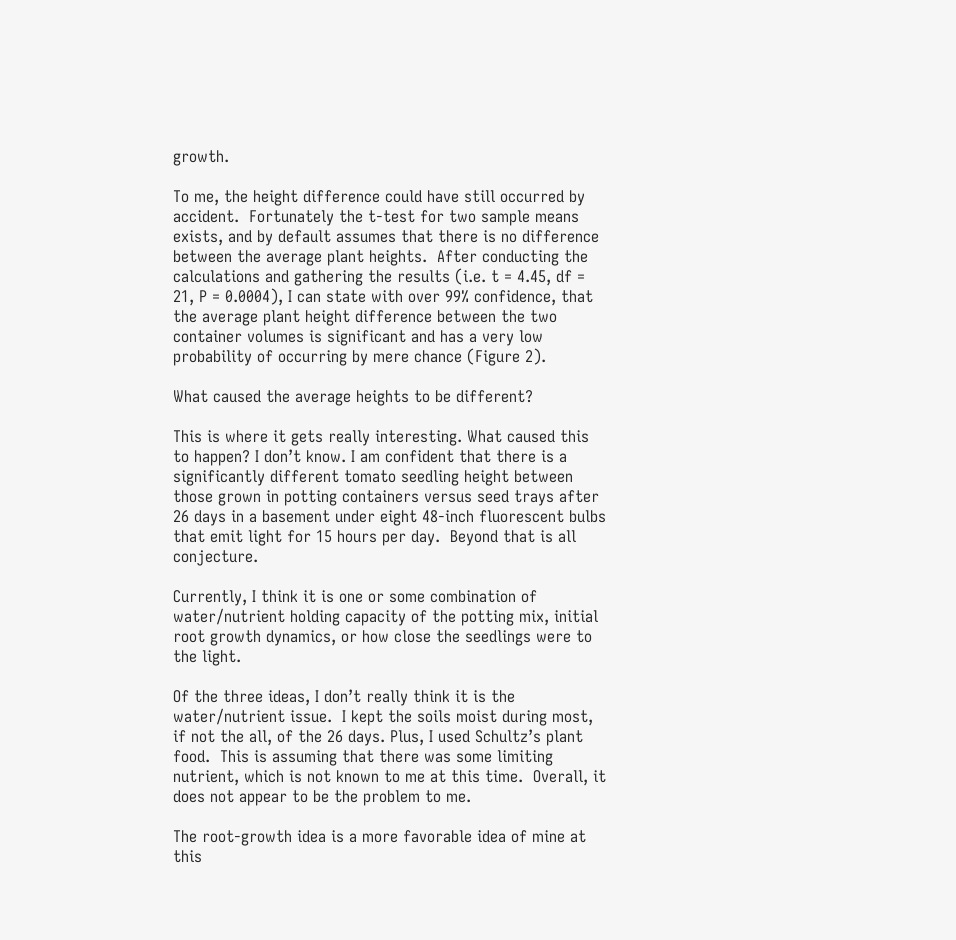growth.

To me, the height difference could have still occurred by accident.  Fortunately the t-test for two sample means exists, and by default assumes that there is no difference between the average plant heights.  After conducting the calculations and gathering the results (i.e. t = 4.45, df = 21, P = 0.0004), I can state with over 99% confidence, that the average plant height difference between the two container volumes is significant and has a very low probability of occurring by mere chance (Figure 2).

What caused the average heights to be different?

This is where it gets really interesting. What caused this to happen? I don’t know. I am confident that there is a significantly different tomato seedling height between those grown in potting containers versus seed trays after 26 days in a basement under eight 48-inch fluorescent bulbs that emit light for 15 hours per day.  Beyond that is all conjecture.

Currently, I think it is one or some combination of water/nutrient holding capacity of the potting mix, initial root growth dynamics, or how close the seedlings were to the light.

Of the three ideas, I don’t really think it is the water/nutrient issue.  I kept the soils moist during most, if not the all, of the 26 days. Plus, I used Schultz’s plant food.  This is assuming that there was some limiting nutrient, which is not known to me at this time.  Overall, it does not appear to be the problem to me.

The root-growth idea is a more favorable idea of mine at this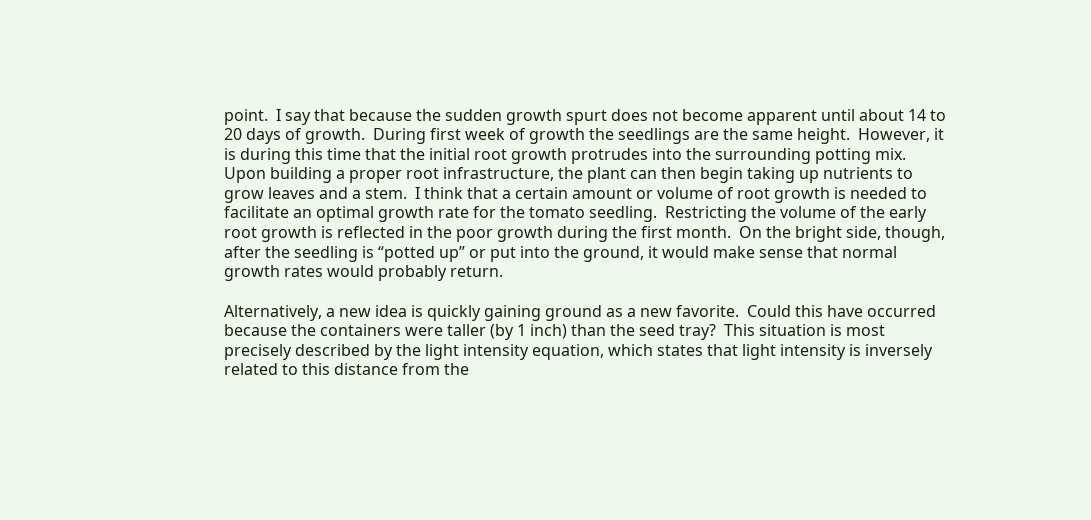point.  I say that because the sudden growth spurt does not become apparent until about 14 to 20 days of growth.  During first week of growth the seedlings are the same height.  However, it is during this time that the initial root growth protrudes into the surrounding potting mix.  Upon building a proper root infrastructure, the plant can then begin taking up nutrients to grow leaves and a stem.  I think that a certain amount or volume of root growth is needed to facilitate an optimal growth rate for the tomato seedling.  Restricting the volume of the early root growth is reflected in the poor growth during the first month.  On the bright side, though, after the seedling is “potted up” or put into the ground, it would make sense that normal growth rates would probably return.

Alternatively, a new idea is quickly gaining ground as a new favorite.  Could this have occurred because the containers were taller (by 1 inch) than the seed tray?  This situation is most precisely described by the light intensity equation, which states that light intensity is inversely related to this distance from the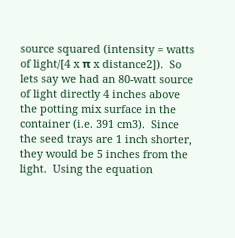source squared (intensity = watts of light/[4 x π x distance2]).  So lets say we had an 80-watt source of light directly 4 inches above the potting mix surface in the container (i.e. 391 cm3).  Since the seed trays are 1 inch shorter, they would be 5 inches from the light.  Using the equation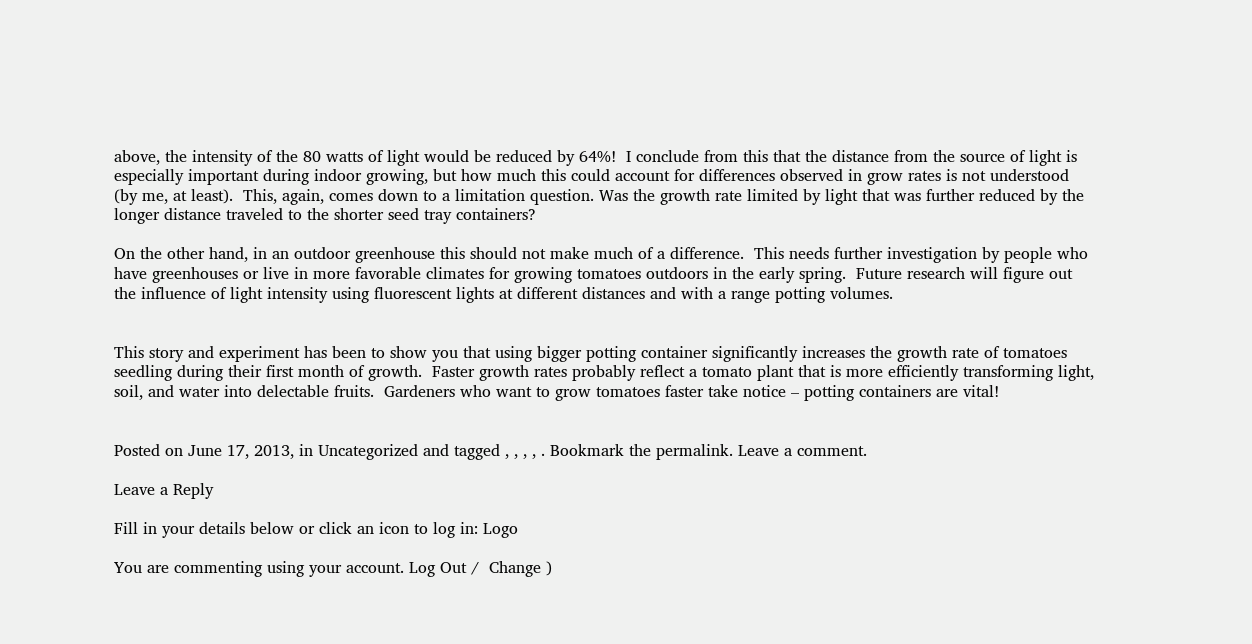above, the intensity of the 80 watts of light would be reduced by 64%!  I conclude from this that the distance from the source of light is especially important during indoor growing, but how much this could account for differences observed in grow rates is not understood (by me, at least).  This, again, comes down to a limitation question. Was the growth rate limited by light that was further reduced by the longer distance traveled to the shorter seed tray containers?

On the other hand, in an outdoor greenhouse this should not make much of a difference.  This needs further investigation by people who have greenhouses or live in more favorable climates for growing tomatoes outdoors in the early spring.  Future research will figure out the influence of light intensity using fluorescent lights at different distances and with a range potting volumes.


This story and experiment has been to show you that using bigger potting container significantly increases the growth rate of tomatoes seedling during their first month of growth.  Faster growth rates probably reflect a tomato plant that is more efficiently transforming light, soil, and water into delectable fruits.  Gardeners who want to grow tomatoes faster take notice – potting containers are vital!


Posted on June 17, 2013, in Uncategorized and tagged , , , , . Bookmark the permalink. Leave a comment.

Leave a Reply

Fill in your details below or click an icon to log in: Logo

You are commenting using your account. Log Out /  Change )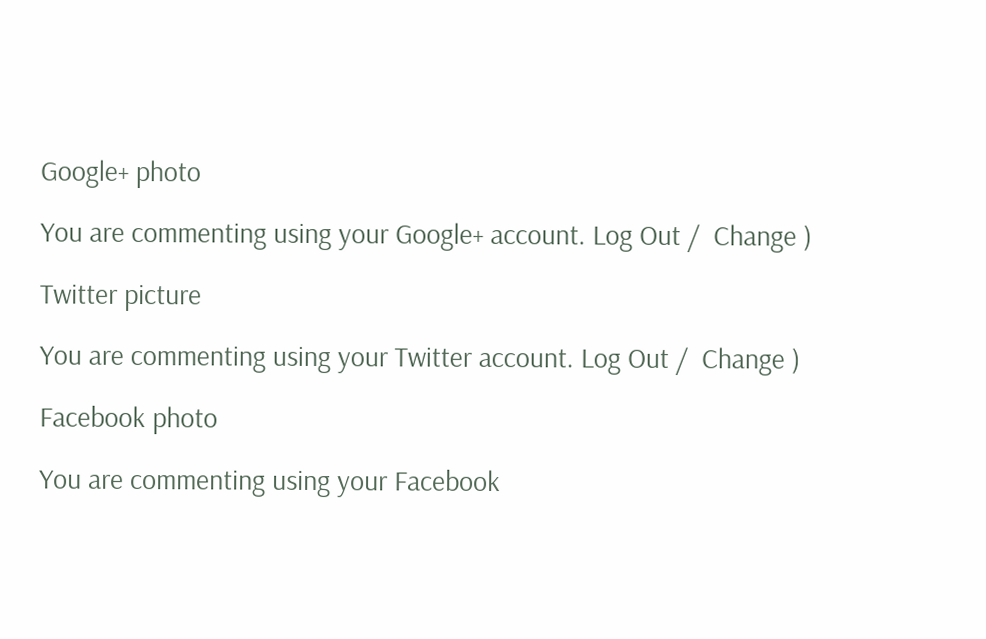Google+ photo

You are commenting using your Google+ account. Log Out /  Change )

Twitter picture

You are commenting using your Twitter account. Log Out /  Change )

Facebook photo

You are commenting using your Facebook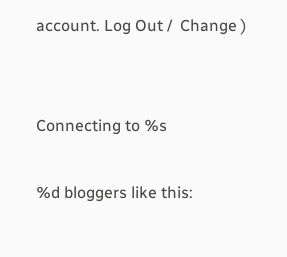account. Log Out /  Change )


Connecting to %s

%d bloggers like this: